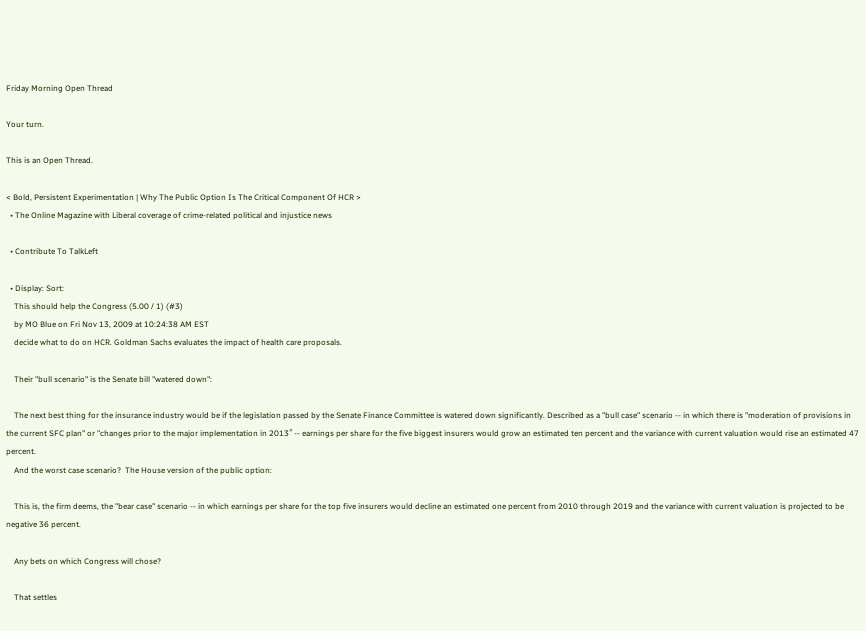Friday Morning Open Thread

Your turn.

This is an Open Thread.

< Bold, Persistent Experimentation | Why The Public Option Is The Critical Component Of HCR >
  • The Online Magazine with Liberal coverage of crime-related political and injustice news

  • Contribute To TalkLeft

  • Display: Sort:
    This should help the Congress (5.00 / 1) (#3)
    by MO Blue on Fri Nov 13, 2009 at 10:24:38 AM EST
    decide what to do on HCR. Goldman Sachs evaluates the impact of health care proposals.

    Their "bull scenario" is the Senate bill "watered down":

    The next best thing for the insurance industry would be if the legislation passed by the Senate Finance Committee is watered down significantly. Described as a "bull case" scenario -- in which there is "moderation of provisions in the current SFC plan" or "changes prior to the major implementation in 2013″ -- earnings per share for the five biggest insurers would grow an estimated ten percent and the variance with current valuation would rise an estimated 47 percent.
    And the worst case scenario?  The House version of the public option:

    This is, the firm deems, the "bear case" scenario -- in which earnings per share for the top five insurers would decline an estimated one percent from 2010 through 2019 and the variance with current valuation is projected to be negative 36 percent.

    Any bets on which Congress will chose?

    That settles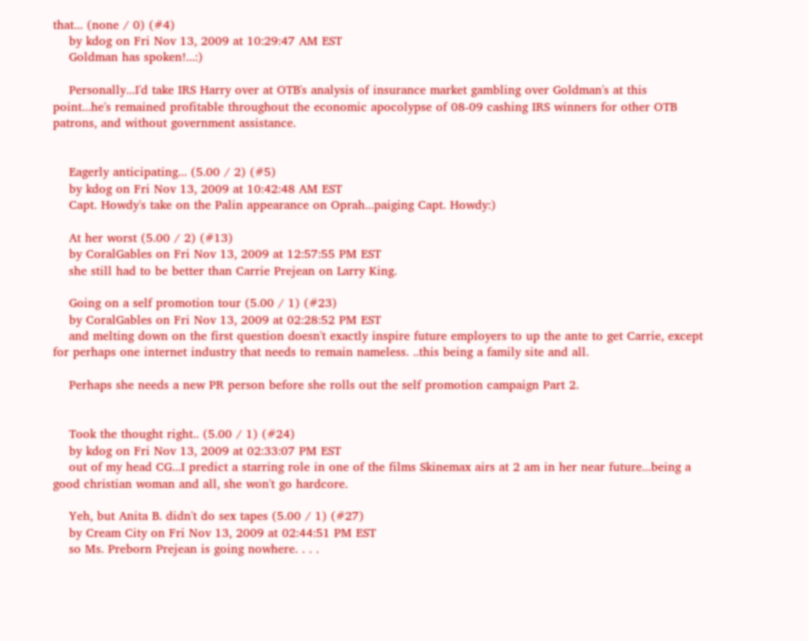that... (none / 0) (#4)
    by kdog on Fri Nov 13, 2009 at 10:29:47 AM EST
    Goldman has spoken!...:)

    Personally...I'd take IRS Harry over at OTB's analysis of insurance market gambling over Goldman's at this point...he's remained profitable throughout the economic apocolypse of 08-09 cashing IRS winners for other OTB patrons, and without government assistance.


    Eagerly anticipating... (5.00 / 2) (#5)
    by kdog on Fri Nov 13, 2009 at 10:42:48 AM EST
    Capt. Howdy's take on the Palin appearance on Oprah...paiging Capt. Howdy:)

    At her worst (5.00 / 2) (#13)
    by CoralGables on Fri Nov 13, 2009 at 12:57:55 PM EST
    she still had to be better than Carrie Prejean on Larry King.

    Going on a self promotion tour (5.00 / 1) (#23)
    by CoralGables on Fri Nov 13, 2009 at 02:28:52 PM EST
    and melting down on the first question doesn't exactly inspire future employers to up the ante to get Carrie, except for perhaps one internet industry that needs to remain nameless. ..this being a family site and all.

    Perhaps she needs a new PR person before she rolls out the self promotion campaign Part 2.


    Took the thought right.. (5.00 / 1) (#24)
    by kdog on Fri Nov 13, 2009 at 02:33:07 PM EST
    out of my head CG...I predict a starring role in one of the films Skinemax airs at 2 am in her near future...being a good christian woman and all, she won't go hardcore.

    Yeh, but Anita B. didn't do sex tapes (5.00 / 1) (#27)
    by Cream City on Fri Nov 13, 2009 at 02:44:51 PM EST
    so Ms. Preborn Prejean is going nowhere. . . .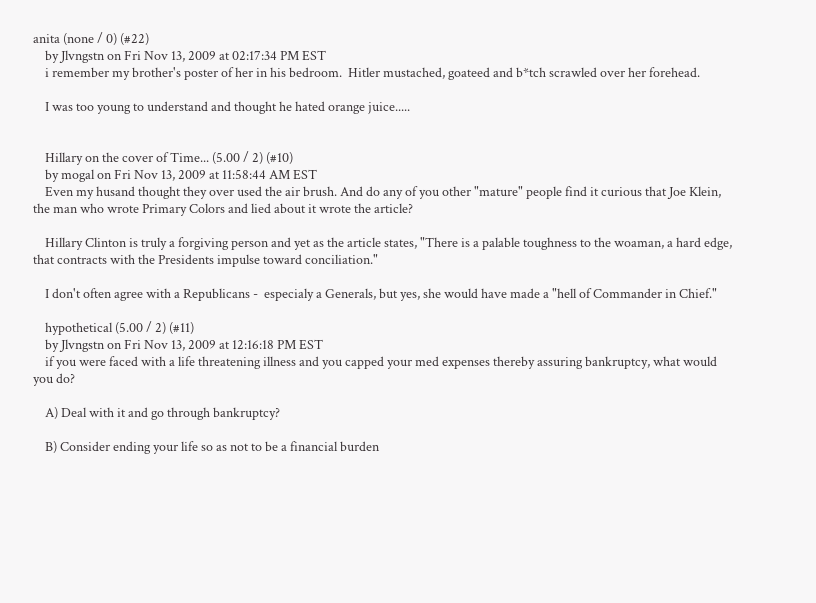anita (none / 0) (#22)
    by Jlvngstn on Fri Nov 13, 2009 at 02:17:34 PM EST
    i remember my brother's poster of her in his bedroom.  Hitler mustached, goateed and b*tch scrawled over her forehead.

    I was too young to understand and thought he hated orange juice.....


    Hillary on the cover of Time... (5.00 / 2) (#10)
    by mogal on Fri Nov 13, 2009 at 11:58:44 AM EST
    Even my husand thought they over used the air brush. And do any of you other "mature" people find it curious that Joe Klein, the man who wrote Primary Colors and lied about it wrote the article?

    Hillary Clinton is truly a forgiving person and yet as the article states, "There is a palable toughness to the woaman, a hard edge, that contracts with the Presidents impulse toward conciliation."

    I don't often agree with a Republicans -  especialy a Generals, but yes, she would have made a "hell of Commander in Chief."

    hypothetical (5.00 / 2) (#11)
    by Jlvngstn on Fri Nov 13, 2009 at 12:16:18 PM EST
    if you were faced with a life threatening illness and you capped your med expenses thereby assuring bankruptcy, what would you do?

    A) Deal with it and go through bankruptcy?

    B) Consider ending your life so as not to be a financial burden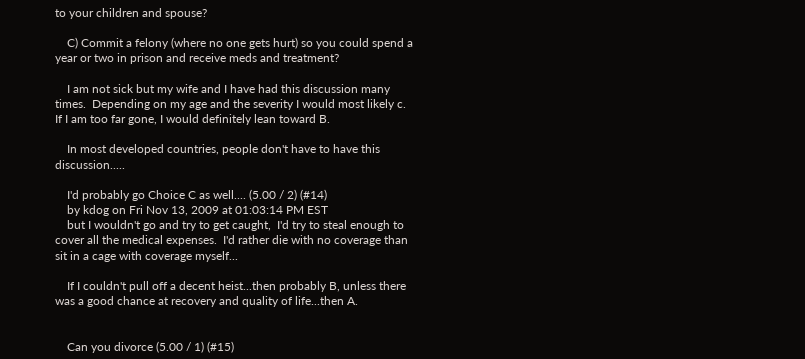to your children and spouse?

    C) Commit a felony (where no one gets hurt) so you could spend a year or two in prison and receive meds and treatment?

    I am not sick but my wife and I have had this discussion many times.  Depending on my age and the severity I would most likely c.  If I am too far gone, I would definitely lean toward B.

    In most developed countries, people don't have to have this discussion.....

    I'd probably go Choice C as well.... (5.00 / 2) (#14)
    by kdog on Fri Nov 13, 2009 at 01:03:14 PM EST
    but I wouldn't go and try to get caught,  I'd try to steal enough to cover all the medical expenses.  I'd rather die with no coverage than sit in a cage with coverage myself...

    If I couldn't pull off a decent heist...then probably B, unless there was a good chance at recovery and quality of life...then A.


    Can you divorce (5.00 / 1) (#15)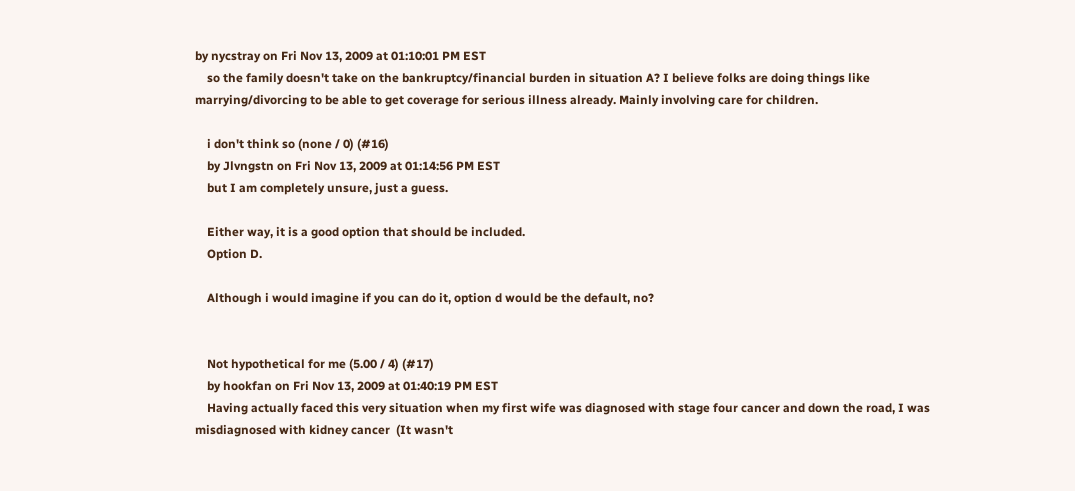by nycstray on Fri Nov 13, 2009 at 01:10:01 PM EST
    so the family doesn't take on the bankruptcy/financial burden in situation A? I believe folks are doing things like marrying/divorcing to be able to get coverage for serious illness already. Mainly involving care for children.

    i don't think so (none / 0) (#16)
    by Jlvngstn on Fri Nov 13, 2009 at 01:14:56 PM EST
    but I am completely unsure, just a guess.

    Either way, it is a good option that should be included.
    Option D.

    Although i would imagine if you can do it, option d would be the default, no?


    Not hypothetical for me (5.00 / 4) (#17)
    by hookfan on Fri Nov 13, 2009 at 01:40:19 PM EST
    Having actually faced this very situation when my first wife was diagnosed with stage four cancer and down the road, I was misdiagnosed with kidney cancer  (It wasn't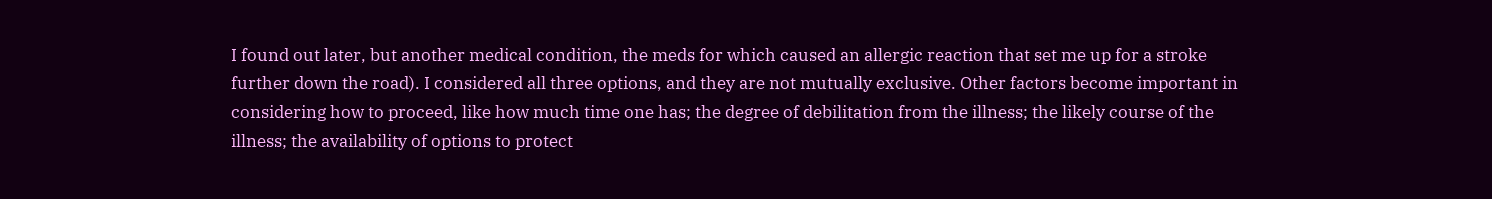I found out later, but another medical condition, the meds for which caused an allergic reaction that set me up for a stroke further down the road). I considered all three options, and they are not mutually exclusive. Other factors become important in considering how to proceed, like how much time one has; the degree of debilitation from the illness; the likely course of the illness; the availability of options to protect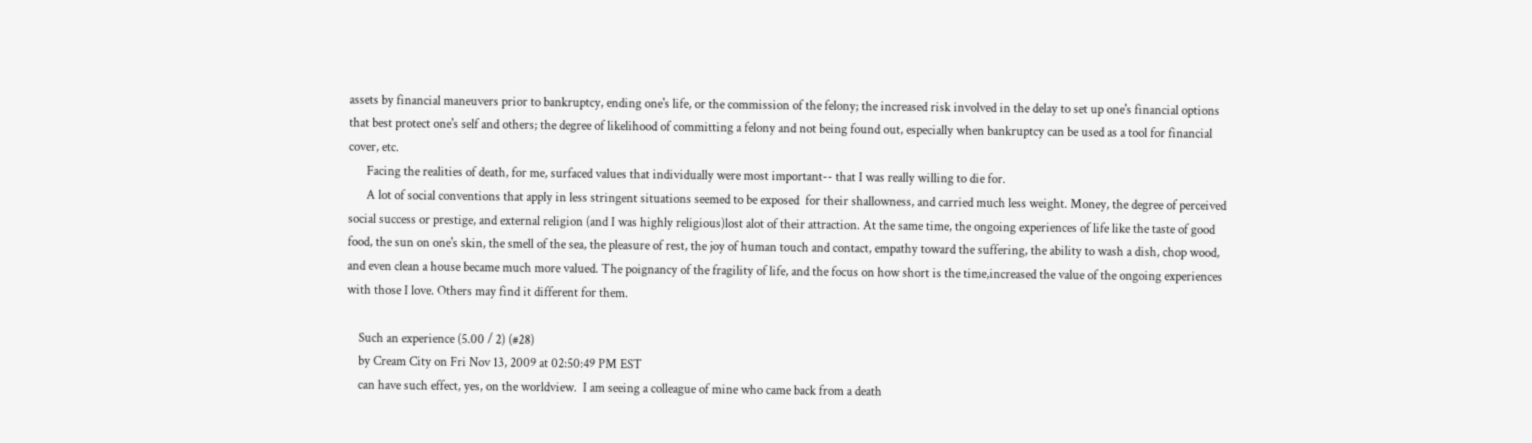assets by financial maneuvers prior to bankruptcy, ending one's life, or the commission of the felony; the increased risk involved in the delay to set up one's financial options that best protect one's self and others; the degree of likelihood of committing a felony and not being found out, especially when bankruptcy can be used as a tool for financial cover, etc.
      Facing the realities of death, for me, surfaced values that individually were most important-- that I was really willing to die for.
      A lot of social conventions that apply in less stringent situations seemed to be exposed  for their shallowness, and carried much less weight. Money, the degree of perceived social success or prestige, and external religion (and I was highly religious)lost alot of their attraction. At the same time, the ongoing experiences of life like the taste of good food, the sun on one's skin, the smell of the sea, the pleasure of rest, the joy of human touch and contact, empathy toward the suffering, the ability to wash a dish, chop wood, and even clean a house became much more valued. The poignancy of the fragility of life, and the focus on how short is the time,increased the value of the ongoing experiences with those I love. Others may find it different for them.

    Such an experience (5.00 / 2) (#28)
    by Cream City on Fri Nov 13, 2009 at 02:50:49 PM EST
    can have such effect, yes, on the worldview.  I am seeing a colleague of mine who came back from a death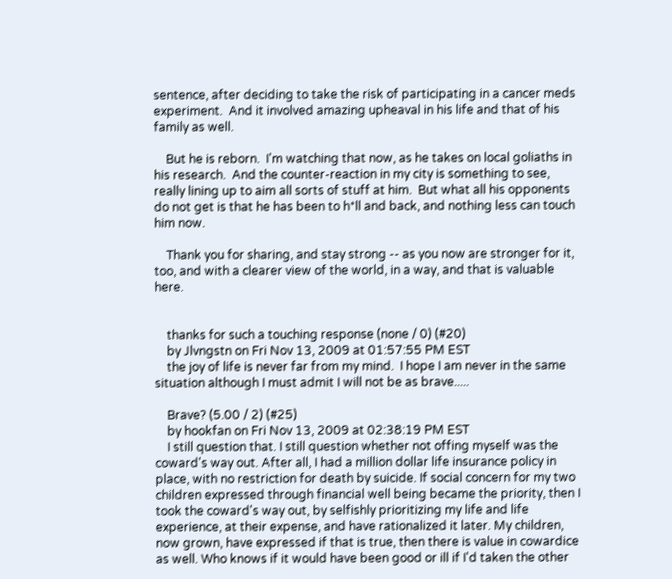sentence, after deciding to take the risk of participating in a cancer meds experiment.  And it involved amazing upheaval in his life and that of his family as well.

    But he is reborn.  I'm watching that now, as he takes on local goliaths in his research.  And the counter-reaction in my city is something to see, really lining up to aim all sorts of stuff at him.  But what all his opponents do not get is that he has been to h*ll and back, and nothing less can touch him now.

    Thank you for sharing, and stay strong -- as you now are stronger for it, too, and with a clearer view of the world, in a way, and that is valuable here.


    thanks for such a touching response (none / 0) (#20)
    by Jlvngstn on Fri Nov 13, 2009 at 01:57:55 PM EST
    the joy of life is never far from my mind.  I hope I am never in the same situation although I must admit I will not be as brave.....

    Brave? (5.00 / 2) (#25)
    by hookfan on Fri Nov 13, 2009 at 02:38:19 PM EST
    I still question that. I still question whether not offing myself was the coward's way out. After all, I had a million dollar life insurance policy in place, with no restriction for death by suicide. If social concern for my two children expressed through financial well being became the priority, then I took the coward's way out, by selfishly prioritizing my life and life experience, at their expense, and have rationalized it later. My children, now grown, have expressed if that is true, then there is value in cowardice as well. Who knows if it would have been good or ill if I'd taken the other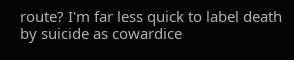route? I'm far less quick to label death by suicide as cowardice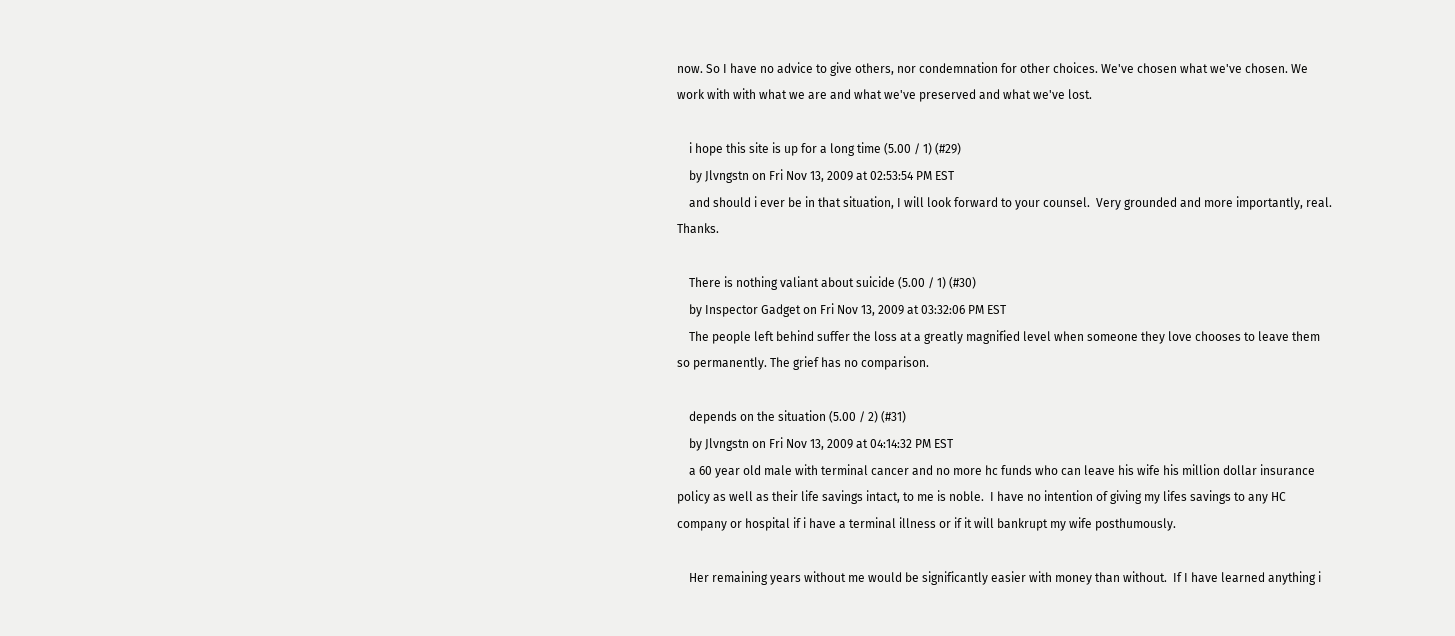now. So I have no advice to give others, nor condemnation for other choices. We've chosen what we've chosen. We work with with what we are and what we've preserved and what we've lost.

    i hope this site is up for a long time (5.00 / 1) (#29)
    by Jlvngstn on Fri Nov 13, 2009 at 02:53:54 PM EST
    and should i ever be in that situation, I will look forward to your counsel.  Very grounded and more importantly, real.  Thanks.

    There is nothing valiant about suicide (5.00 / 1) (#30)
    by Inspector Gadget on Fri Nov 13, 2009 at 03:32:06 PM EST
    The people left behind suffer the loss at a greatly magnified level when someone they love chooses to leave them so permanently. The grief has no comparison.

    depends on the situation (5.00 / 2) (#31)
    by Jlvngstn on Fri Nov 13, 2009 at 04:14:32 PM EST
    a 60 year old male with terminal cancer and no more hc funds who can leave his wife his million dollar insurance policy as well as their life savings intact, to me is noble.  I have no intention of giving my lifes savings to any HC company or hospital if i have a terminal illness or if it will bankrupt my wife posthumously.

    Her remaining years without me would be significantly easier with money than without.  If I have learned anything i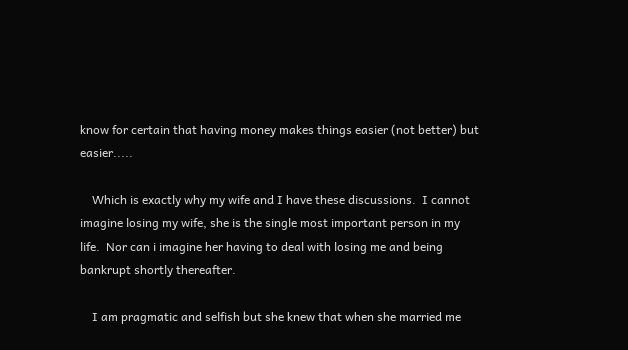know for certain that having money makes things easier (not better) but easier.....

    Which is exactly why my wife and I have these discussions.  I cannot imagine losing my wife, she is the single most important person in my life.  Nor can i imagine her having to deal with losing me and being bankrupt shortly thereafter.

    I am pragmatic and selfish but she knew that when she married me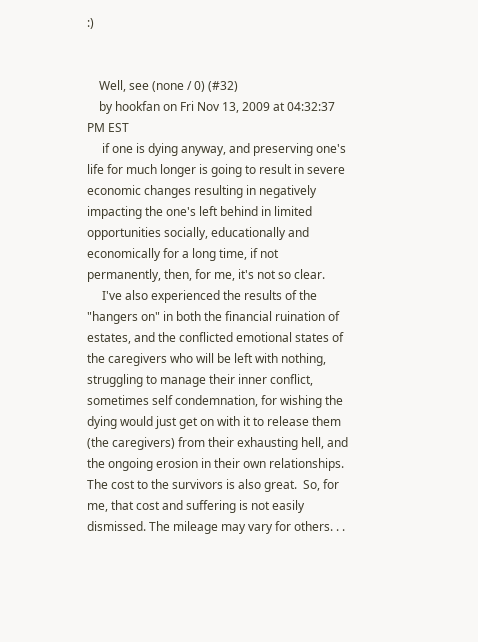:)


    Well, see (none / 0) (#32)
    by hookfan on Fri Nov 13, 2009 at 04:32:37 PM EST
     if one is dying anyway, and preserving one's life for much longer is going to result in severe economic changes resulting in negatively impacting the one's left behind in limited opportunities socially, educationally and economically for a long time, if not permanently, then, for me, it's not so clear.
     I've also experienced the results of the "hangers on" in both the financial ruination of estates, and the conflicted emotional states of the caregivers who will be left with nothing, struggling to manage their inner conflict, sometimes self condemnation, for wishing the dying would just get on with it to release them (the caregivers) from their exhausting hell, and the ongoing erosion in their own relationships. The cost to the survivors is also great.  So, for me, that cost and suffering is not easily dismissed. The mileage may vary for others. . .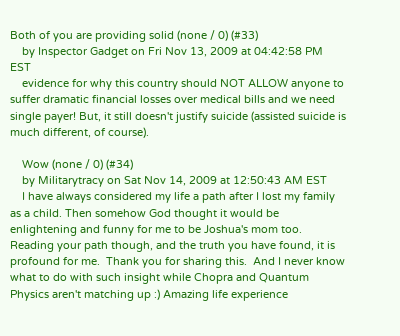Both of you are providing solid (none / 0) (#33)
    by Inspector Gadget on Fri Nov 13, 2009 at 04:42:58 PM EST
    evidence for why this country should NOT ALLOW anyone to suffer dramatic financial losses over medical bills and we need single payer! But, it still doesn't justify suicide (assisted suicide is much different, of course).

    Wow (none / 0) (#34)
    by Militarytracy on Sat Nov 14, 2009 at 12:50:43 AM EST
    I have always considered my life a path after I lost my family as a child. Then somehow God thought it would be enlightening and funny for me to be Joshua's mom too.  Reading your path though, and the truth you have found, it is profound for me.  Thank you for sharing this.  And I never know what to do with such insight while Chopra and Quantum Physics aren't matching up :) Amazing life experience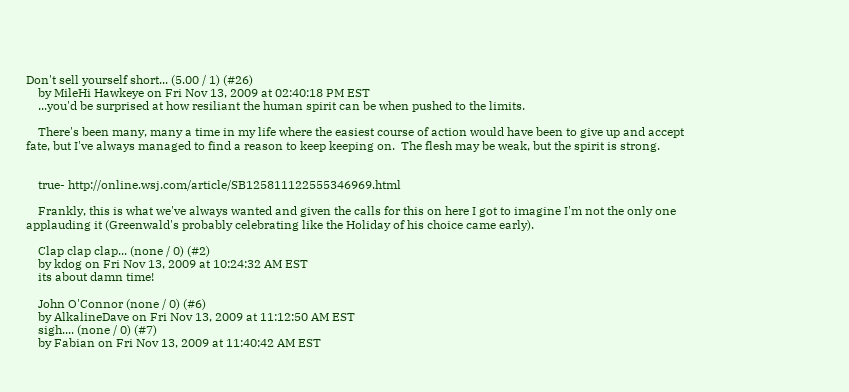Don't sell yourself short... (5.00 / 1) (#26)
    by MileHi Hawkeye on Fri Nov 13, 2009 at 02:40:18 PM EST
    ...you'd be surprised at how resiliant the human spirit can be when pushed to the limits.

    There's been many, many a time in my life where the easiest course of action would have been to give up and accept fate, but I've always managed to find a reason to keep keeping on.  The flesh may be weak, but the spirit is strong.


    true- http://online.wsj.com/article/SB125811122555346969.html

    Frankly, this is what we've always wanted and given the calls for this on here I got to imagine I'm not the only one applauding it (Greenwald's probably celebrating like the Holiday of his choice came early).

    Clap clap clap... (none / 0) (#2)
    by kdog on Fri Nov 13, 2009 at 10:24:32 AM EST
    its about damn time!

    John O'Connor (none / 0) (#6)
    by AlkalineDave on Fri Nov 13, 2009 at 11:12:50 AM EST
    sigh.... (none / 0) (#7)
    by Fabian on Fri Nov 13, 2009 at 11:40:42 AM EST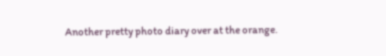Another pretty photo diary over at the orange.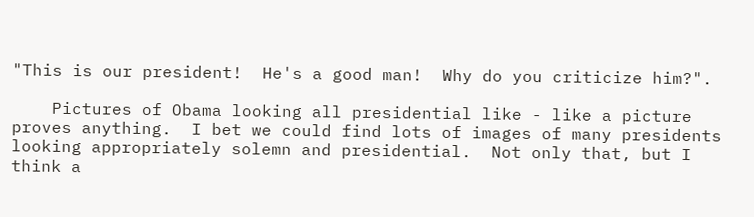"This is our president!  He's a good man!  Why do you criticize him?".

    Pictures of Obama looking all presidential like - like a picture proves anything.  I bet we could find lots of images of many presidents looking appropriately solemn and presidential.  Not only that, but I think a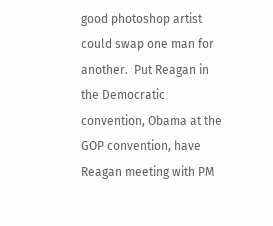good photoshop artist could swap one man for another.  Put Reagan in the Democratic convention, Obama at the GOP convention, have Reagan meeting with PM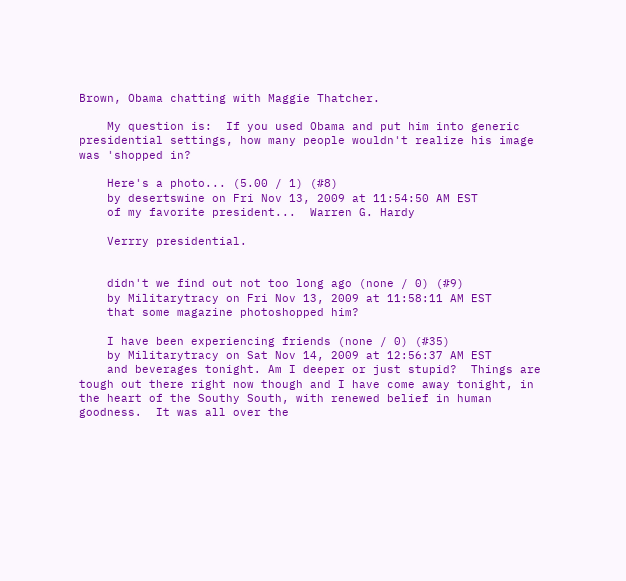Brown, Obama chatting with Maggie Thatcher.

    My question is:  If you used Obama and put him into generic presidential settings, how many people wouldn't realize his image was 'shopped in?

    Here's a photo... (5.00 / 1) (#8)
    by desertswine on Fri Nov 13, 2009 at 11:54:50 AM EST
    of my favorite president...  Warren G. Hardy

    Verrry presidential.


    didn't we find out not too long ago (none / 0) (#9)
    by Militarytracy on Fri Nov 13, 2009 at 11:58:11 AM EST
    that some magazine photoshopped him?

    I have been experiencing friends (none / 0) (#35)
    by Militarytracy on Sat Nov 14, 2009 at 12:56:37 AM EST
    and beverages tonight. Am I deeper or just stupid?  Things are tough out there right now though and I have come away tonight, in the heart of the Southy South, with renewed belief in human goodness.  It was all over the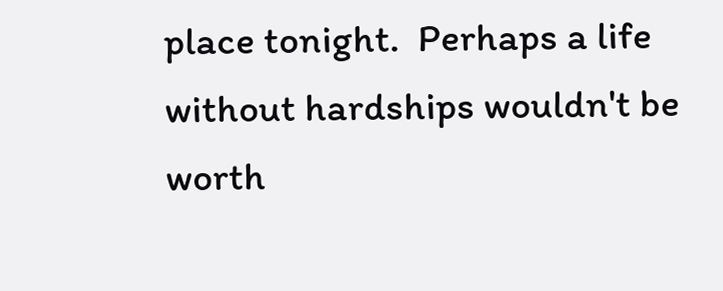place tonight.  Perhaps a life without hardships wouldn't be worth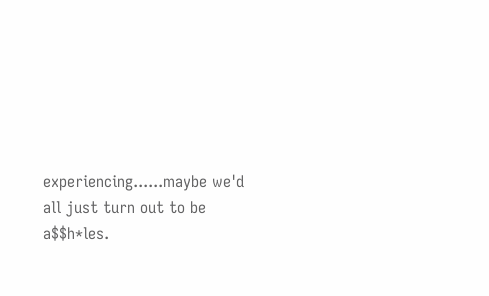experiencing......maybe we'd all just turn out to be a$$h*les.